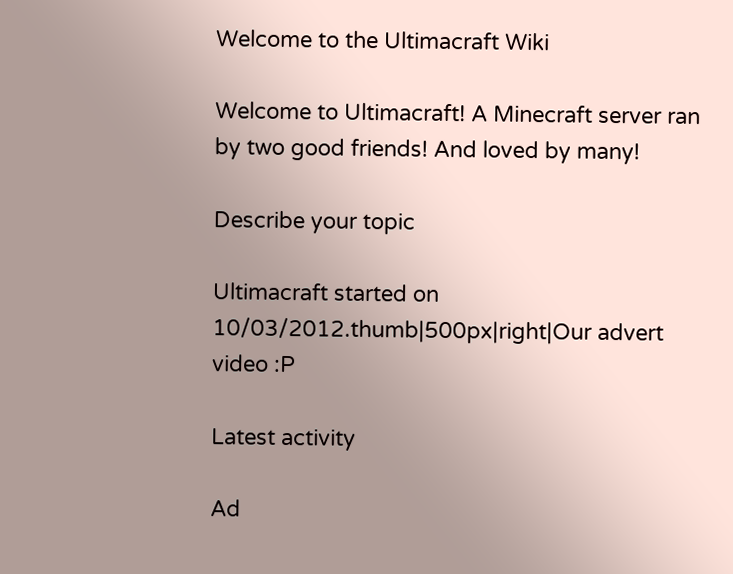Welcome to the Ultimacraft Wiki

Welcome to Ultimacraft! A Minecraft server ran by two good friends! And loved by many!

Describe your topic

Ultimacraft started on 10/03/2012.thumb|500px|right|Our advert video :P

Latest activity

Ad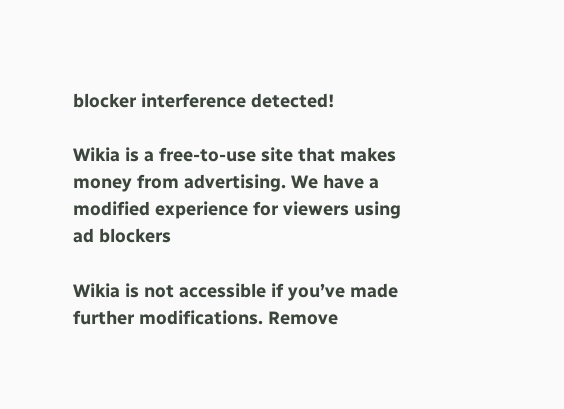blocker interference detected!

Wikia is a free-to-use site that makes money from advertising. We have a modified experience for viewers using ad blockers

Wikia is not accessible if you’ve made further modifications. Remove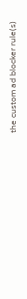the custom ad blocker rule(s)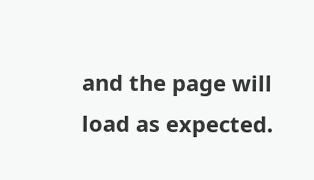and the page will load as expected.